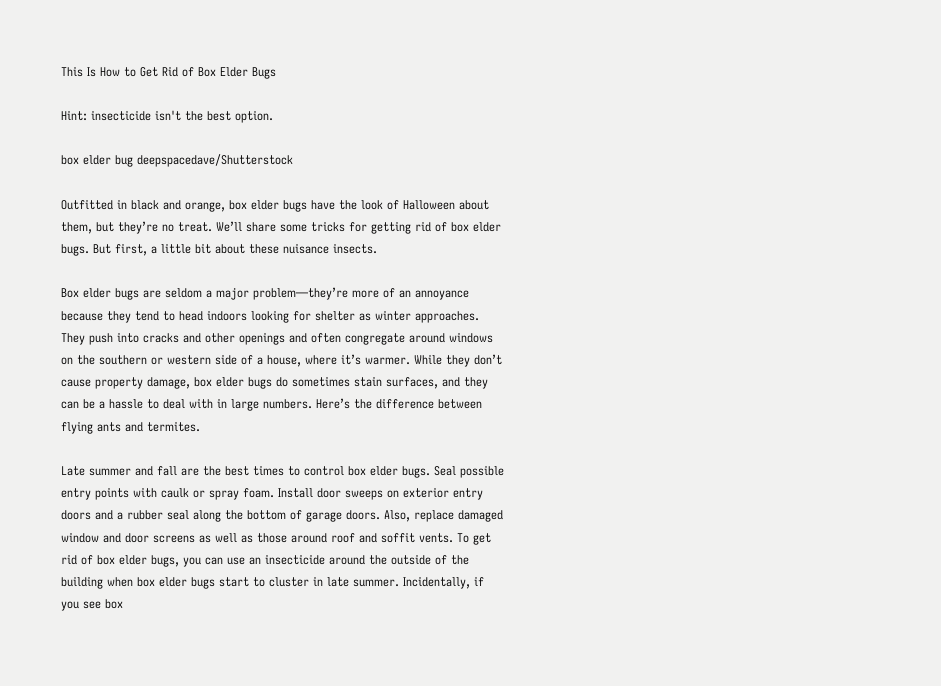This Is How to Get Rid of Box Elder Bugs

Hint: insecticide isn't the best option.

box elder bug deepspacedave/Shutterstock

Outfitted in black and orange, box elder bugs have the look of Halloween about them, but they’re no treat. We’ll share some tricks for getting rid of box elder bugs. But first, a little bit about these nuisance insects.

Box elder bugs are seldom a major problem—they’re more of an annoyance because they tend to head indoors looking for shelter as winter approaches. They push into cracks and other openings and often congregate around windows on the southern or western side of a house, where it’s warmer. While they don’t cause property damage, box elder bugs do sometimes stain surfaces, and they can be a hassle to deal with in large numbers. Here’s the difference between flying ants and termites.

Late summer and fall are the best times to control box elder bugs. Seal possible entry points with caulk or spray foam. Install door sweeps on exterior entry doors and a rubber seal along the bottom of garage doors. Also, replace damaged window and door screens as well as those around roof and soffit vents. To get rid of box elder bugs, you can use an insecticide around the outside of the building when box elder bugs start to cluster in late summer. Incidentally, if you see box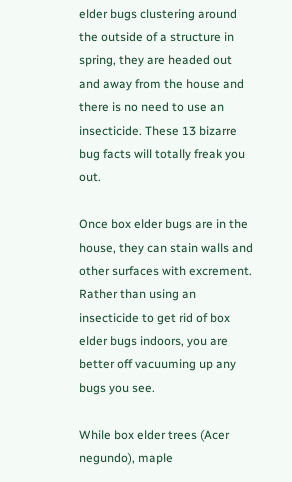elder bugs clustering around the outside of a structure in spring, they are headed out and away from the house and there is no need to use an insecticide. These 13 bizarre bug facts will totally freak you out.

Once box elder bugs are in the house, they can stain walls and other surfaces with excrement. Rather than using an insecticide to get rid of box elder bugs indoors, you are better off vacuuming up any bugs you see.

While box elder trees (Acer negundo), maple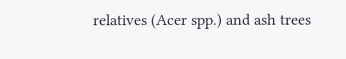relatives (Acer spp.) and ash trees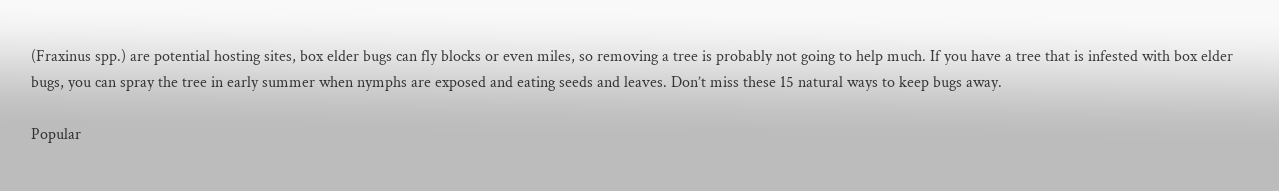(Fraxinus spp.) are potential hosting sites, box elder bugs can fly blocks or even miles, so removing a tree is probably not going to help much. If you have a tree that is infested with box elder bugs, you can spray the tree in early summer when nymphs are exposed and eating seeds and leaves. Don’t miss these 15 natural ways to keep bugs away.

Popular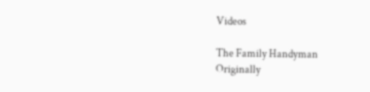Videos

The Family Handyman
Originally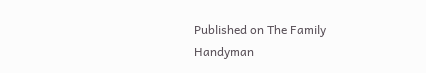Published on The Family Handyman